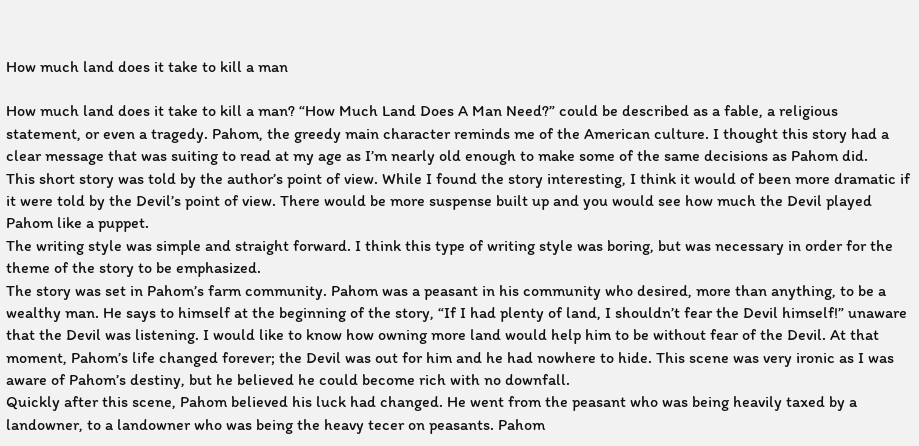How much land does it take to kill a man

How much land does it take to kill a man? “How Much Land Does A Man Need?” could be described as a fable, a religious statement, or even a tragedy. Pahom, the greedy main character reminds me of the American culture. I thought this story had a clear message that was suiting to read at my age as I’m nearly old enough to make some of the same decisions as Pahom did.
This short story was told by the author’s point of view. While I found the story interesting, I think it would of been more dramatic if it were told by the Devil’s point of view. There would be more suspense built up and you would see how much the Devil played Pahom like a puppet.
The writing style was simple and straight forward. I think this type of writing style was boring, but was necessary in order for the theme of the story to be emphasized.
The story was set in Pahom’s farm community. Pahom was a peasant in his community who desired, more than anything, to be a wealthy man. He says to himself at the beginning of the story, “If I had plenty of land, I shouldn’t fear the Devil himself!” unaware that the Devil was listening. I would like to know how owning more land would help him to be without fear of the Devil. At that moment, Pahom’s life changed forever; the Devil was out for him and he had nowhere to hide. This scene was very ironic as I was aware of Pahom’s destiny, but he believed he could become rich with no downfall.
Quickly after this scene, Pahom believed his luck had changed. He went from the peasant who was being heavily taxed by a landowner, to a landowner who was being the heavy tecer on peasants. Pahom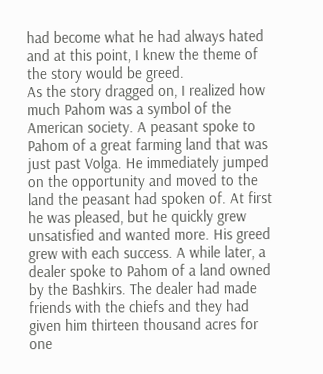had become what he had always hated and at this point, I knew the theme of the story would be greed.
As the story dragged on, I realized how much Pahom was a symbol of the American society. A peasant spoke to Pahom of a great farming land that was just past Volga. He immediately jumped on the opportunity and moved to the land the peasant had spoken of. At first he was pleased, but he quickly grew unsatisfied and wanted more. His greed grew with each success. A while later, a dealer spoke to Pahom of a land owned by the Bashkirs. The dealer had made friends with the chiefs and they had given him thirteen thousand acres for one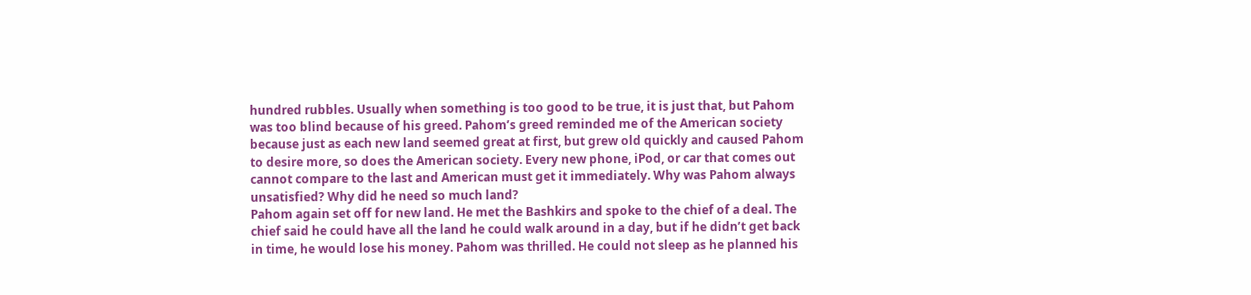hundred rubbles. Usually when something is too good to be true, it is just that, but Pahom was too blind because of his greed. Pahom’s greed reminded me of the American society because just as each new land seemed great at first, but grew old quickly and caused Pahom to desire more, so does the American society. Every new phone, iPod, or car that comes out cannot compare to the last and American must get it immediately. Why was Pahom always unsatisfied? Why did he need so much land?
Pahom again set off for new land. He met the Bashkirs and spoke to the chief of a deal. The chief said he could have all the land he could walk around in a day, but if he didn’t get back in time, he would lose his money. Pahom was thrilled. He could not sleep as he planned his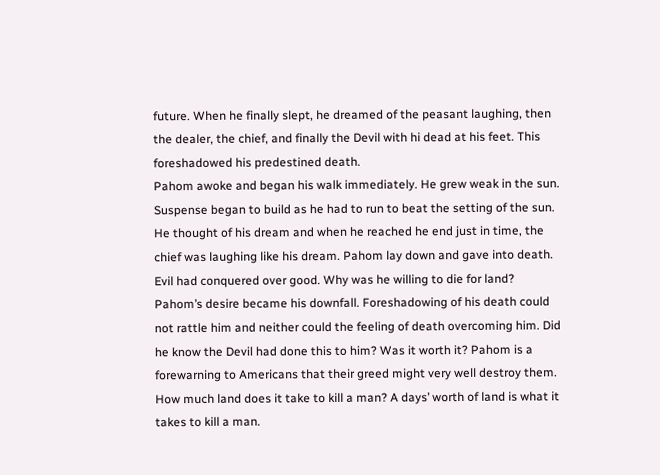future. When he finally slept, he dreamed of the peasant laughing, then the dealer, the chief, and finally the Devil with hi dead at his feet. This foreshadowed his predestined death.
Pahom awoke and began his walk immediately. He grew weak in the sun. Suspense began to build as he had to run to beat the setting of the sun. He thought of his dream and when he reached he end just in time, the chief was laughing like his dream. Pahom lay down and gave into death. Evil had conquered over good. Why was he willing to die for land?
Pahom’s desire became his downfall. Foreshadowing of his death could not rattle him and neither could the feeling of death overcoming him. Did he know the Devil had done this to him? Was it worth it? Pahom is a forewarning to Americans that their greed might very well destroy them. How much land does it take to kill a man? A days’ worth of land is what it takes to kill a man.